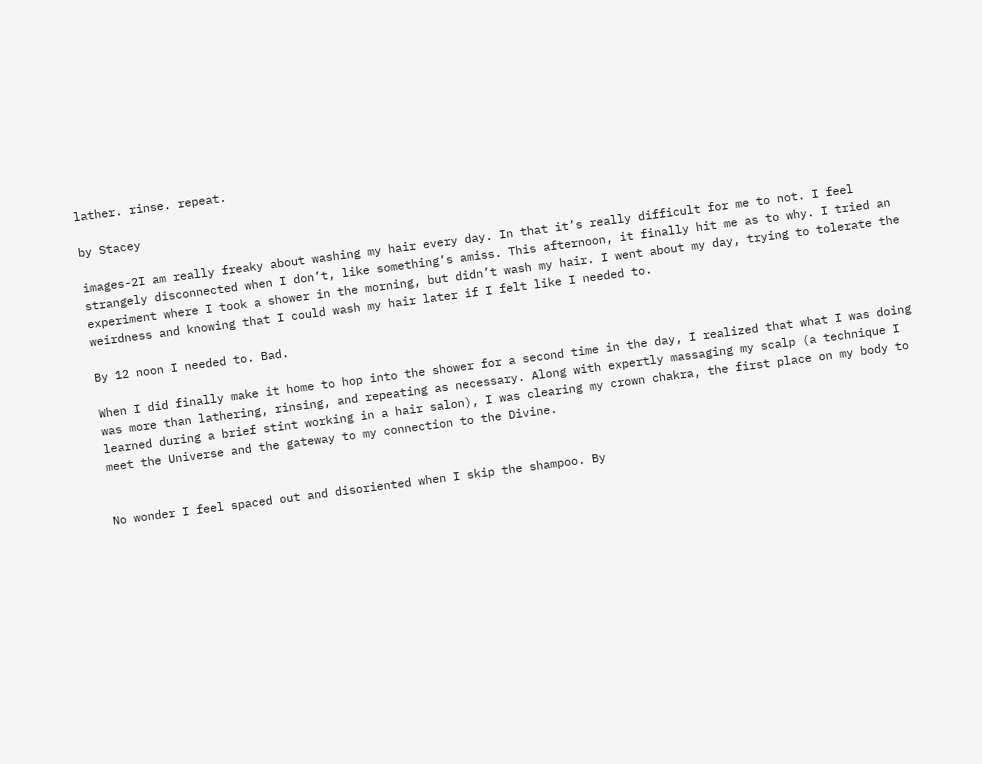lather. rinse. repeat.

by Stacey

images-2I am really freaky about washing my hair every day. In that it’s really difficult for me to not. I feel strangely disconnected when I don’t, like something’s amiss. This afternoon, it finally hit me as to why. I tried an experiment where I took a shower in the morning, but didn’t wash my hair. I went about my day, trying to tolerate the weirdness and knowing that I could wash my hair later if I felt like I needed to.

By 12 noon I needed to. Bad.

When I did finally make it home to hop into the shower for a second time in the day, I realized that what I was doing was more than lathering, rinsing, and repeating as necessary. Along with expertly massaging my scalp (a technique I learned during a brief stint working in a hair salon), I was clearing my crown chakra, the first place on my body to meet the Universe and the gateway to my connection to the Divine.


No wonder I feel spaced out and disoriented when I skip the shampoo. By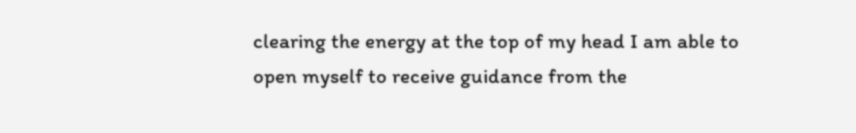clearing the energy at the top of my head I am able to open myself to receive guidance from the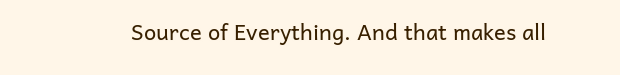Source of Everything. And that makes all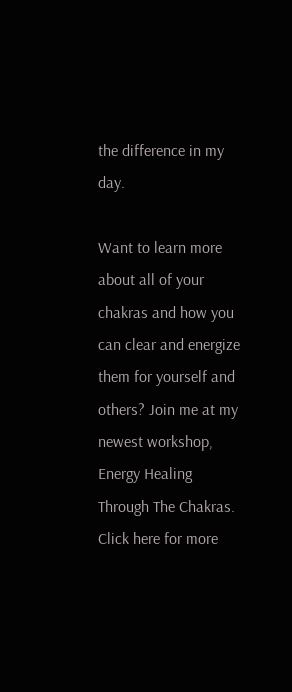the difference in my day.

Want to learn more about all of your chakras and how you can clear and energize them for yourself and others? Join me at my newest workshop, Energy Healing Through The Chakras. Click here for more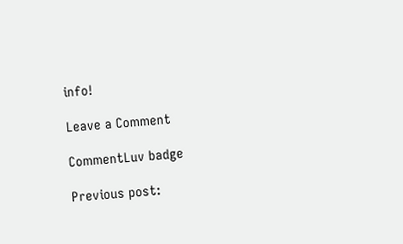info!

Leave a Comment

CommentLuv badge

Previous post: